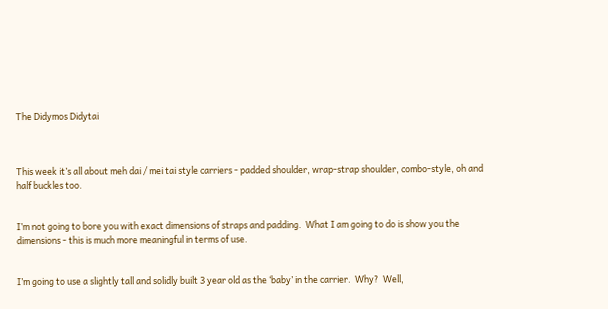The Didymos Didytai



This week it’s all about meh dai / mei tai style carriers - padded shoulder, wrap-strap shoulder, combo-style, oh and half buckles too.


I’m not going to bore you with exact dimensions of straps and padding.  What I am going to do is show you the dimensions - this is much more meaningful in terms of use.


I’m going to use a slightly tall and solidly built 3 year old as the ‘baby’ in the carrier.  Why?  Well,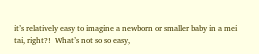it’s relatively easy to imagine a newborn or smaller baby in a mei tai, right?!  What’s not so so easy,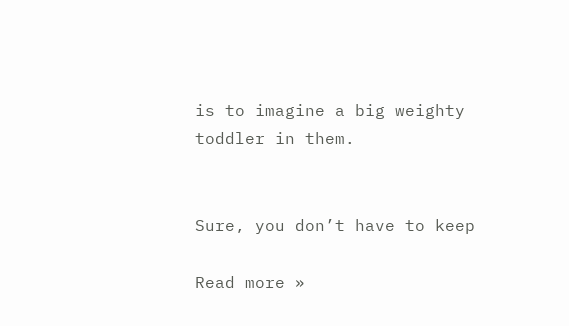is to imagine a big weighty toddler in them.


Sure, you don’t have to keep

Read more »